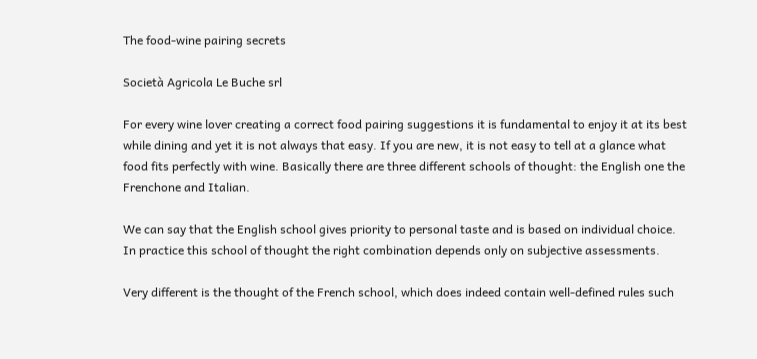The food-wine pairing secrets

Società Agricola Le Buche srl

For every wine lover creating a correct food pairing suggestions it is fundamental to enjoy it at its best while dining and yet it is not always that easy. If you are new, it is not easy to tell at a glance what food fits perfectly with wine. Basically there are three different schools of thought: the English one the Frenchone and Italian.

We can say that the English school gives priority to personal taste and is based on individual choice. In practice this school of thought the right combination depends only on subjective assessments.

Very different is the thought of the French school, which does indeed contain well-defined rules such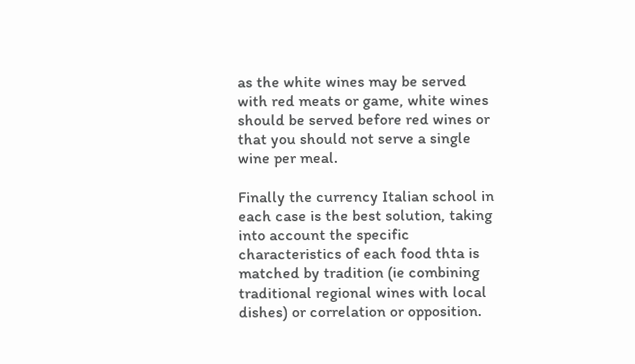as the white wines may be served with red meats or game, white wines should be served before red wines or that you should not serve a single wine per meal.

Finally the currency Italian school in each case is the best solution, taking into account the specific characteristics of each food thta is matched by tradition (ie combining traditional regional wines with local dishes) or correlation or opposition.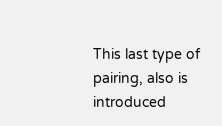This last type of pairing, also is introduced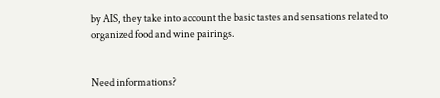by AIS, they take into account the basic tastes and sensations related to organized food and wine pairings.


Need informations?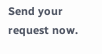Send your request now.